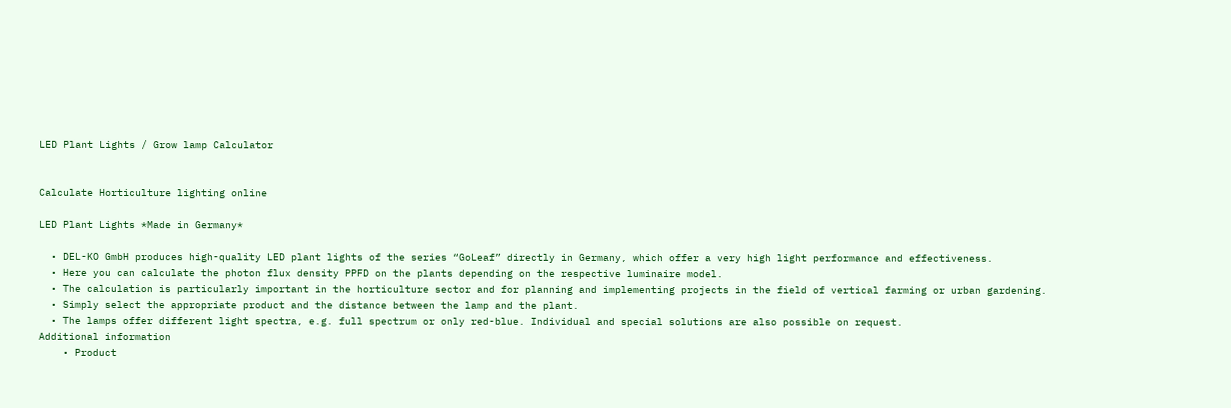LED Plant Lights / Grow lamp Calculator


Calculate Horticulture lighting online

LED Plant Lights *Made in Germany*

  • DEL-KO GmbH produces high-quality LED plant lights of the series “GoLeaf” directly in Germany, which offer a very high light performance and effectiveness.
  • Here you can calculate the photon flux density PPFD on the plants depending on the respective luminaire model.
  • The calculation is particularly important in the horticulture sector and for planning and implementing projects in the field of vertical farming or urban gardening.
  • Simply select the appropriate product and the distance between the lamp and the plant.
  • The lamps offer different light spectra, e.g. full spectrum or only red-blue. Individual and special solutions are also possible on request.
Additional information
    • Product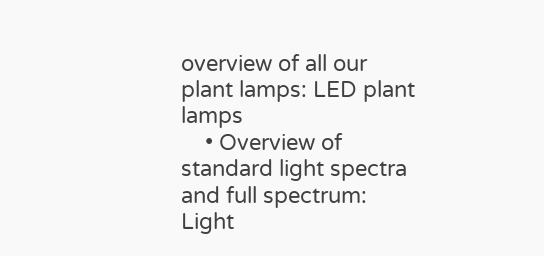overview of all our plant lamps: LED plant lamps
    • Overview of standard light spectra and full spectrum: Light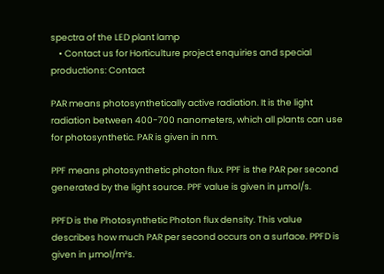spectra of the LED plant lamp
    • Contact us for Horticulture project enquiries and special productions: Contact

PAR means photosynthetically active radiation. It is the light radiation between 400-700 nanometers, which all plants can use for photosynthetic. PAR is given in nm.

PPF means photosynthetic photon flux. PPF is the PAR per second generated by the light source. PPF value is given in µmol/s.

PPFD is the Photosynthetic Photon flux density. This value describes how much PAR per second occurs on a surface. PPFD is given in µmol/m²s.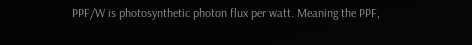PPF/W is photosynthetic photon flux per watt. Meaning the PPF,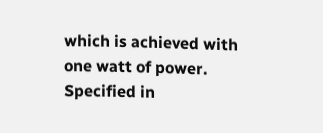which is achieved with one watt of power. Specified in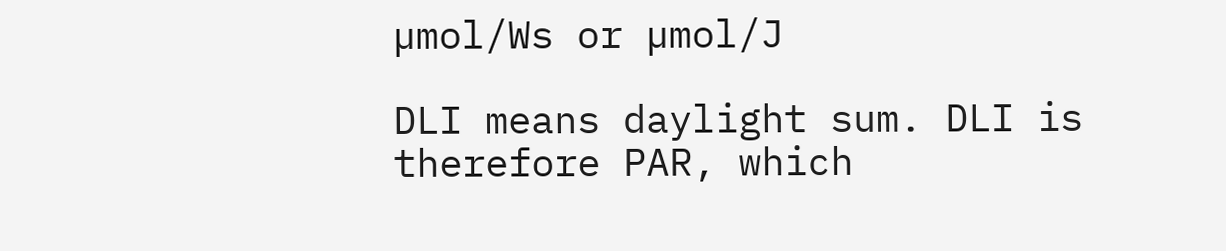µmol/Ws or µmol/J

DLI means daylight sum. DLI is therefore PAR, which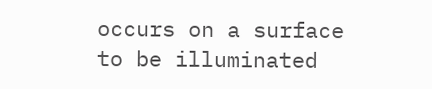occurs on a surface to be illuminated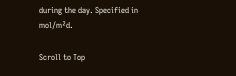during the day. Specified in mol/m²d.

Scroll to Top